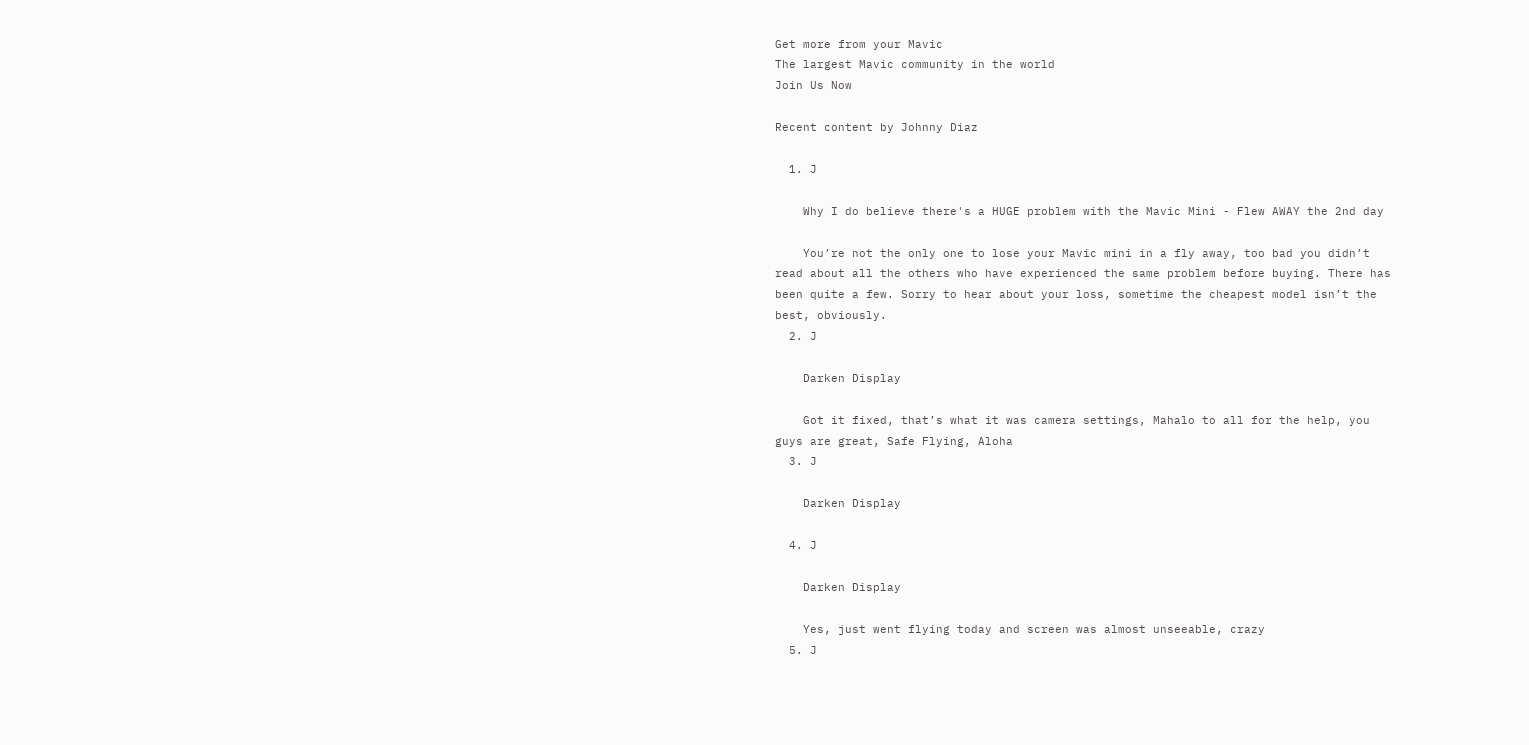Get more from your Mavic
The largest Mavic community in the world
Join Us Now

Recent content by Johnny Diaz

  1. J

    Why I do believe there's a HUGE problem with the Mavic Mini - Flew AWAY the 2nd day

    You’re not the only one to lose your Mavic mini in a fly away, too bad you didn’t read about all the others who have experienced the same problem before buying. There has been quite a few. Sorry to hear about your loss, sometime the cheapest model isn’t the best, obviously.
  2. J

    Darken Display

    Got it fixed, that’s what it was camera settings, Mahalo to all for the help, you guys are great, Safe Flying, Aloha
  3. J

    Darken Display

  4. J

    Darken Display

    Yes, just went flying today and screen was almost unseeable, crazy
  5. J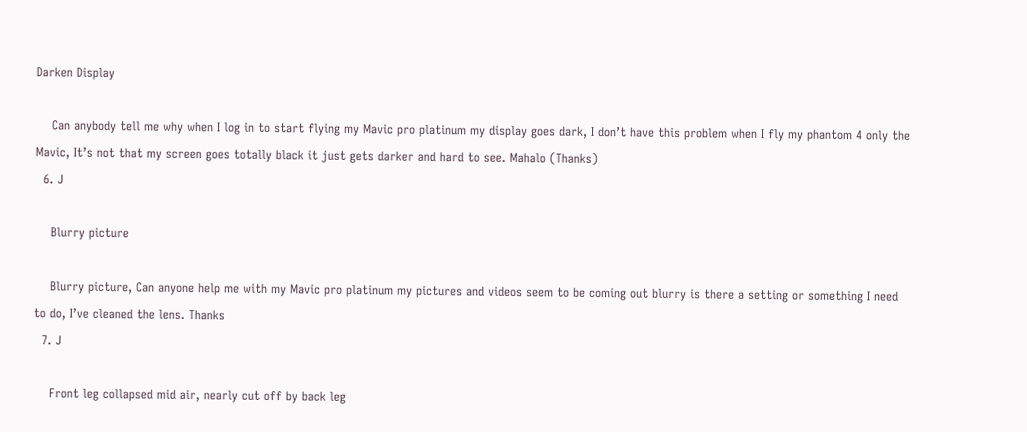Darken Display

    Can anybody tell me why when I log in to start flying my Mavic pro platinum my display goes dark, I don’t have this problem when I fly my phantom 4 only the Mavic, It’s not that my screen goes totally black it just gets darker and hard to see. Mahalo (Thanks)
  6. J

    Blurry picture

    Blurry picture, Can anyone help me with my Mavic pro platinum my pictures and videos seem to be coming out blurry is there a setting or something I need to do, I’ve cleaned the lens. Thanks
  7. J

    Front leg collapsed mid air, nearly cut off by back leg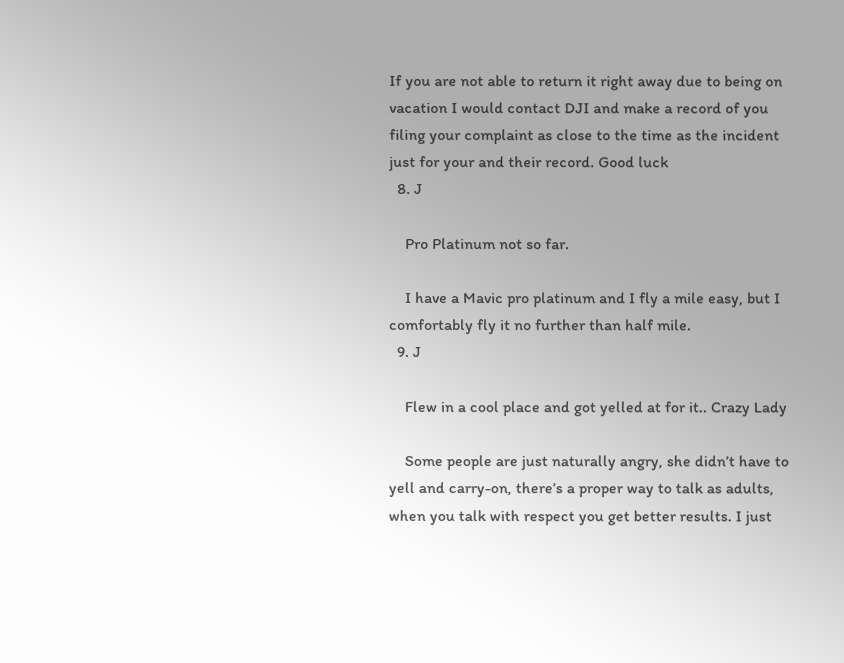If you are not able to return it right away due to being on vacation I would contact DJI and make a record of you filing your complaint as close to the time as the incident just for your and their record. Good luck
  8. J

    Pro Platinum not so far.

    I have a Mavic pro platinum and I fly a mile easy, but I comfortably fly it no further than half mile.
  9. J

    Flew in a cool place and got yelled at for it.. Crazy Lady

    Some people are just naturally angry, she didn’t have to yell and carry-on, there’s a proper way to talk as adults, when you talk with respect you get better results. I just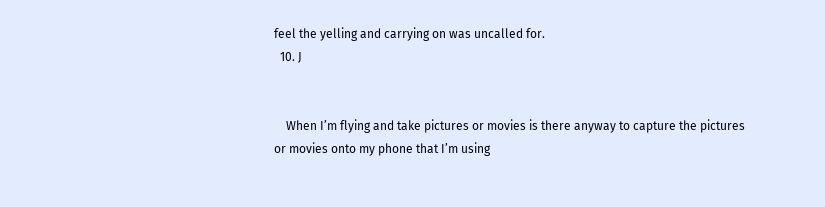feel the yelling and carrying on was uncalled for.
  10. J


    When I’m flying and take pictures or movies is there anyway to capture the pictures or movies onto my phone that I’m using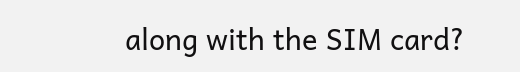along with the SIM card?